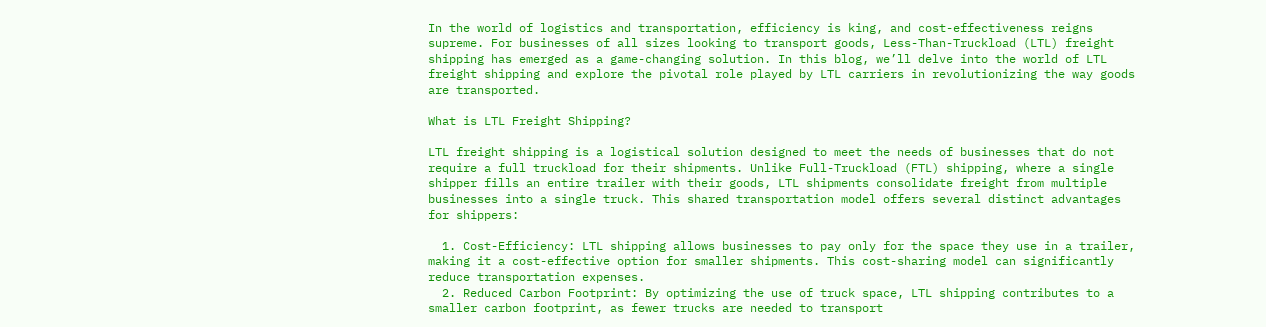In the world of logistics and transportation, efficiency is king, and cost-effectiveness reigns supreme. For businesses of all sizes looking to transport goods, Less-Than-Truckload (LTL) freight shipping has emerged as a game-changing solution. In this blog, we’ll delve into the world of LTL freight shipping and explore the pivotal role played by LTL carriers in revolutionizing the way goods are transported.

What is LTL Freight Shipping?

LTL freight shipping is a logistical solution designed to meet the needs of businesses that do not require a full truckload for their shipments. Unlike Full-Truckload (FTL) shipping, where a single shipper fills an entire trailer with their goods, LTL shipments consolidate freight from multiple businesses into a single truck. This shared transportation model offers several distinct advantages for shippers:

  1. Cost-Efficiency: LTL shipping allows businesses to pay only for the space they use in a trailer, making it a cost-effective option for smaller shipments. This cost-sharing model can significantly reduce transportation expenses.
  2. Reduced Carbon Footprint: By optimizing the use of truck space, LTL shipping contributes to a smaller carbon footprint, as fewer trucks are needed to transport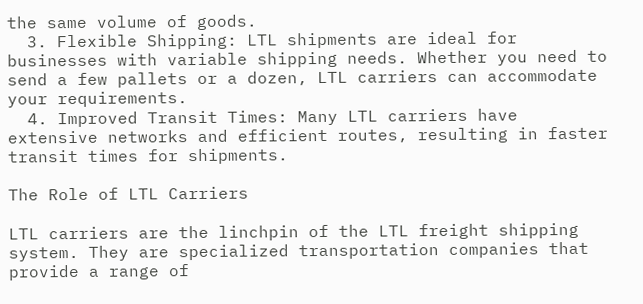the same volume of goods.
  3. Flexible Shipping: LTL shipments are ideal for businesses with variable shipping needs. Whether you need to send a few pallets or a dozen, LTL carriers can accommodate your requirements.
  4. Improved Transit Times: Many LTL carriers have extensive networks and efficient routes, resulting in faster transit times for shipments.

The Role of LTL Carriers

LTL carriers are the linchpin of the LTL freight shipping system. They are specialized transportation companies that provide a range of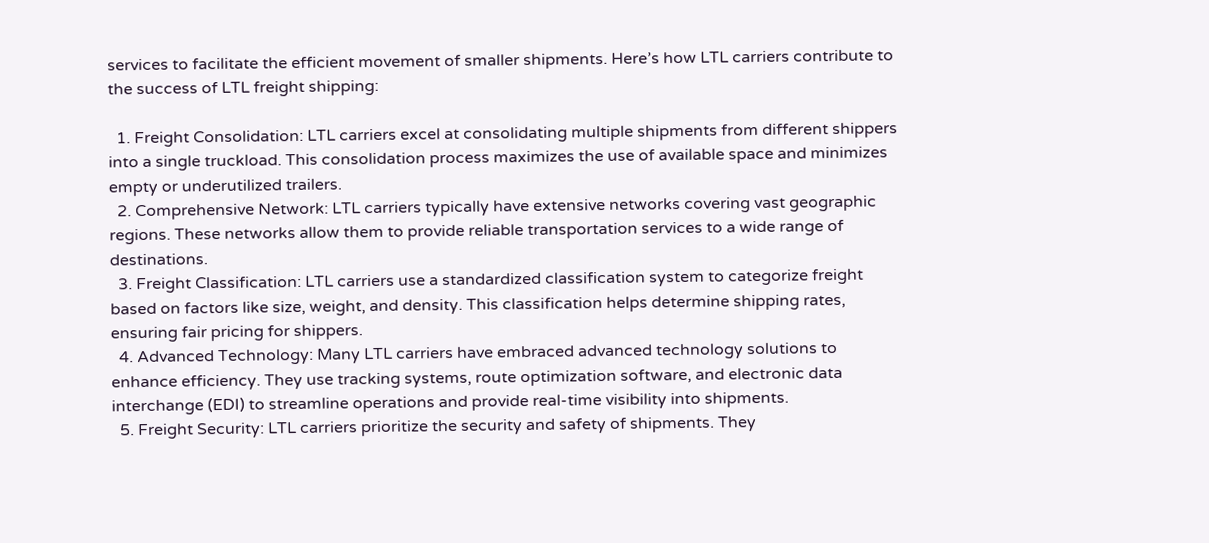services to facilitate the efficient movement of smaller shipments. Here’s how LTL carriers contribute to the success of LTL freight shipping:

  1. Freight Consolidation: LTL carriers excel at consolidating multiple shipments from different shippers into a single truckload. This consolidation process maximizes the use of available space and minimizes empty or underutilized trailers.
  2. Comprehensive Network: LTL carriers typically have extensive networks covering vast geographic regions. These networks allow them to provide reliable transportation services to a wide range of destinations.
  3. Freight Classification: LTL carriers use a standardized classification system to categorize freight based on factors like size, weight, and density. This classification helps determine shipping rates, ensuring fair pricing for shippers.
  4. Advanced Technology: Many LTL carriers have embraced advanced technology solutions to enhance efficiency. They use tracking systems, route optimization software, and electronic data interchange (EDI) to streamline operations and provide real-time visibility into shipments.
  5. Freight Security: LTL carriers prioritize the security and safety of shipments. They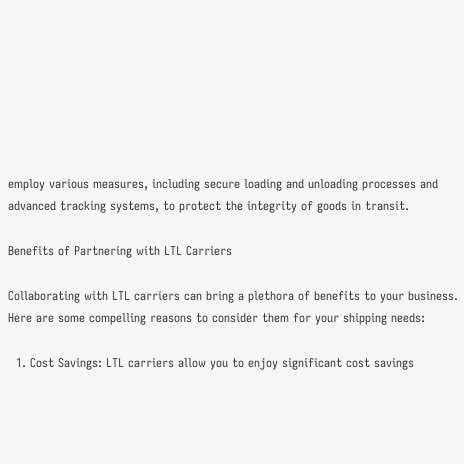employ various measures, including secure loading and unloading processes and advanced tracking systems, to protect the integrity of goods in transit.

Benefits of Partnering with LTL Carriers

Collaborating with LTL carriers can bring a plethora of benefits to your business. Here are some compelling reasons to consider them for your shipping needs:

  1. Cost Savings: LTL carriers allow you to enjoy significant cost savings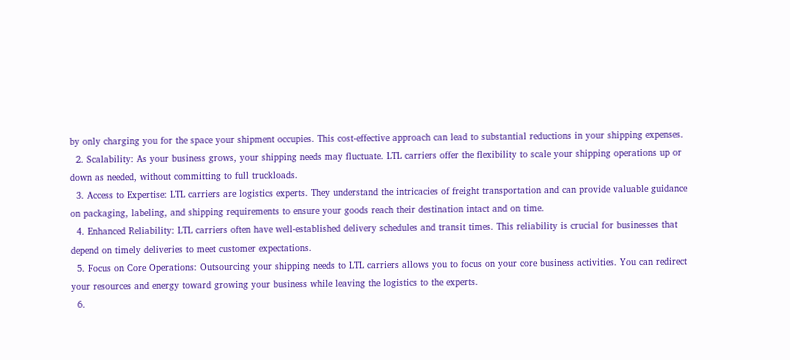by only charging you for the space your shipment occupies. This cost-effective approach can lead to substantial reductions in your shipping expenses.
  2. Scalability: As your business grows, your shipping needs may fluctuate. LTL carriers offer the flexibility to scale your shipping operations up or down as needed, without committing to full truckloads.
  3. Access to Expertise: LTL carriers are logistics experts. They understand the intricacies of freight transportation and can provide valuable guidance on packaging, labeling, and shipping requirements to ensure your goods reach their destination intact and on time.
  4. Enhanced Reliability: LTL carriers often have well-established delivery schedules and transit times. This reliability is crucial for businesses that depend on timely deliveries to meet customer expectations.
  5. Focus on Core Operations: Outsourcing your shipping needs to LTL carriers allows you to focus on your core business activities. You can redirect your resources and energy toward growing your business while leaving the logistics to the experts.
  6.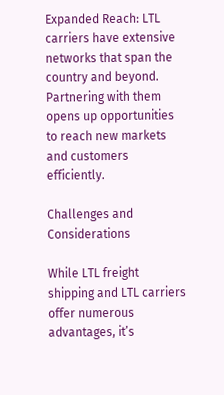Expanded Reach: LTL carriers have extensive networks that span the country and beyond. Partnering with them opens up opportunities to reach new markets and customers efficiently.

Challenges and Considerations

While LTL freight shipping and LTL carriers offer numerous advantages, it’s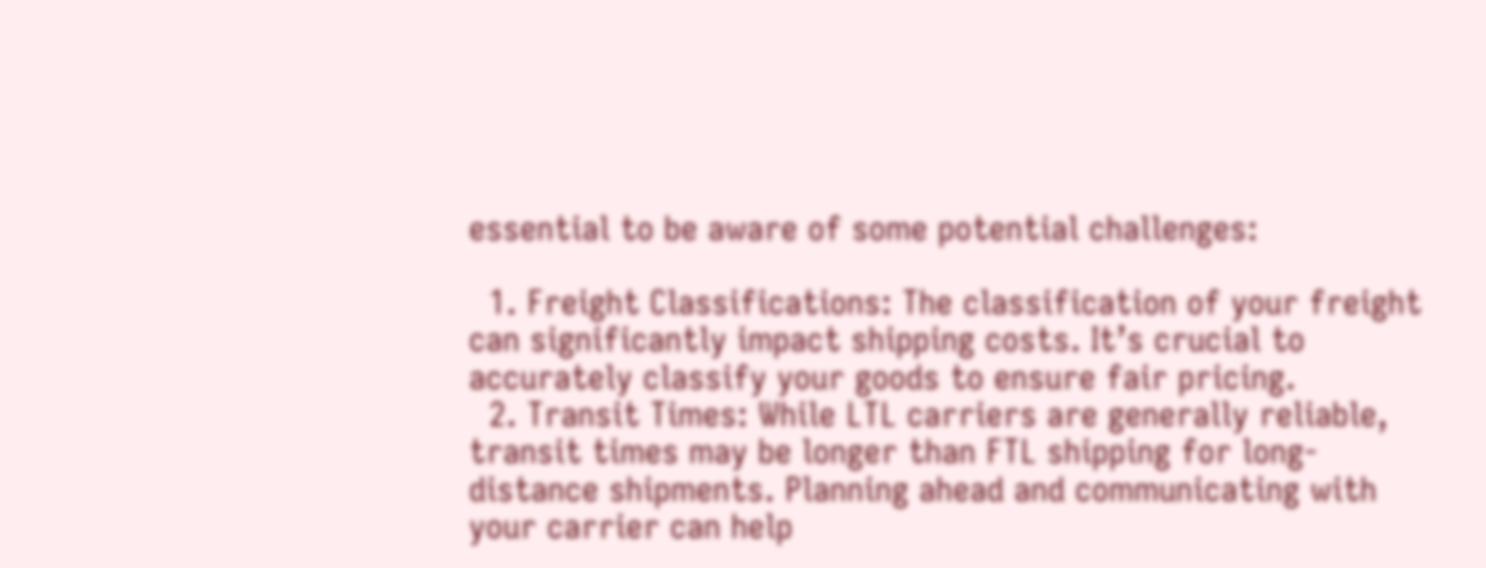essential to be aware of some potential challenges:

  1. Freight Classifications: The classification of your freight can significantly impact shipping costs. It’s crucial to accurately classify your goods to ensure fair pricing.
  2. Transit Times: While LTL carriers are generally reliable, transit times may be longer than FTL shipping for long-distance shipments. Planning ahead and communicating with your carrier can help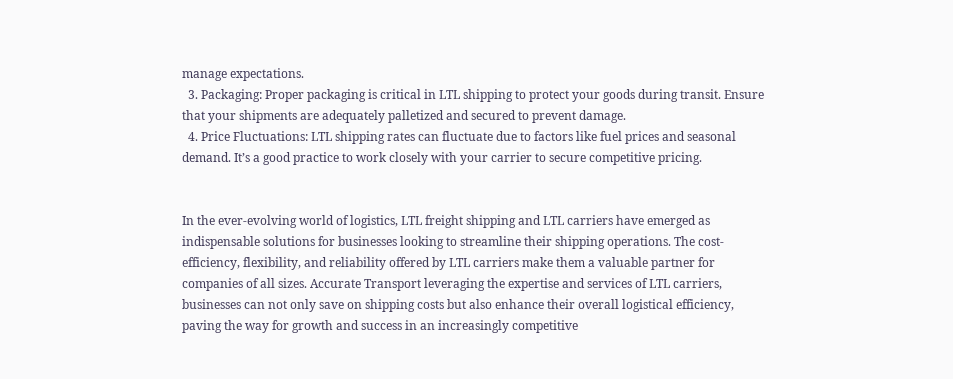manage expectations.
  3. Packaging: Proper packaging is critical in LTL shipping to protect your goods during transit. Ensure that your shipments are adequately palletized and secured to prevent damage.
  4. Price Fluctuations: LTL shipping rates can fluctuate due to factors like fuel prices and seasonal demand. It’s a good practice to work closely with your carrier to secure competitive pricing.


In the ever-evolving world of logistics, LTL freight shipping and LTL carriers have emerged as indispensable solutions for businesses looking to streamline their shipping operations. The cost-efficiency, flexibility, and reliability offered by LTL carriers make them a valuable partner for companies of all sizes. Accurate Transport leveraging the expertise and services of LTL carriers, businesses can not only save on shipping costs but also enhance their overall logistical efficiency, paving the way for growth and success in an increasingly competitive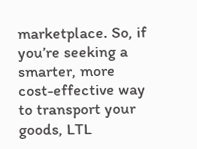marketplace. So, if you’re seeking a smarter, more cost-effective way to transport your goods, LTL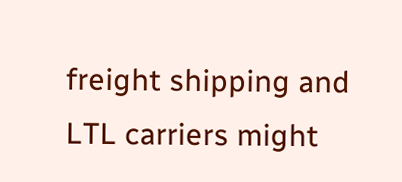freight shipping and LTL carriers might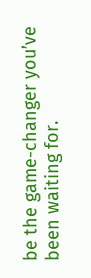be the game-changer you’ve been waiting for.